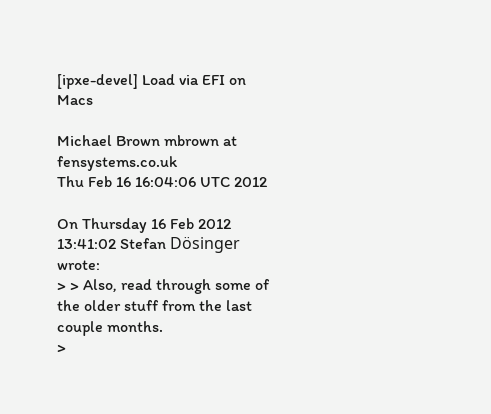[ipxe-devel] Load via EFI on Macs

Michael Brown mbrown at fensystems.co.uk
Thu Feb 16 16:04:06 UTC 2012

On Thursday 16 Feb 2012 13:41:02 Stefan Dösinger wrote:
> > Also, read through some of the older stuff from the last couple months.
>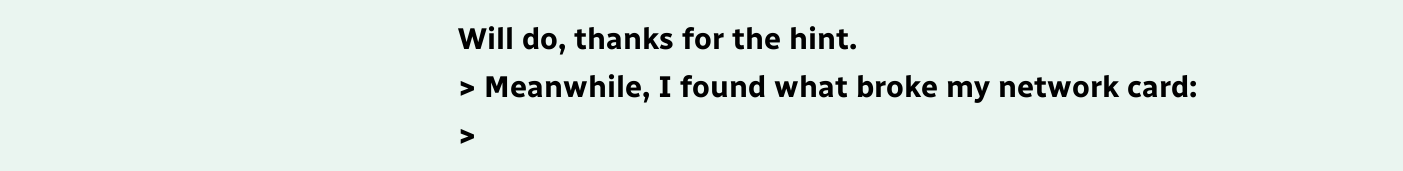Will do, thanks for the hint.
> Meanwhile, I found what broke my network card:
>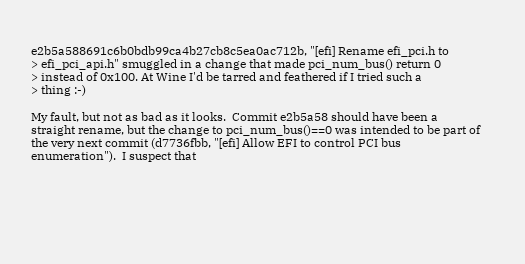e2b5a588691c6b0bdb99ca4b27cb8c5ea0ac712b, "[efi] Rename efi_pci.h to
> efi_pci_api.h" smuggled in a change that made pci_num_bus() return 0
> instead of 0x100. At Wine I'd be tarred and feathered if I tried such a
> thing :-)

My fault, but not as bad as it looks.  Commit e2b5a58 should have been a
straight rename, but the change to pci_num_bus()==0 was intended to be part of
the very next commit (d7736fbb, "[efi] Allow EFI to control PCI bus
enumeration").  I suspect that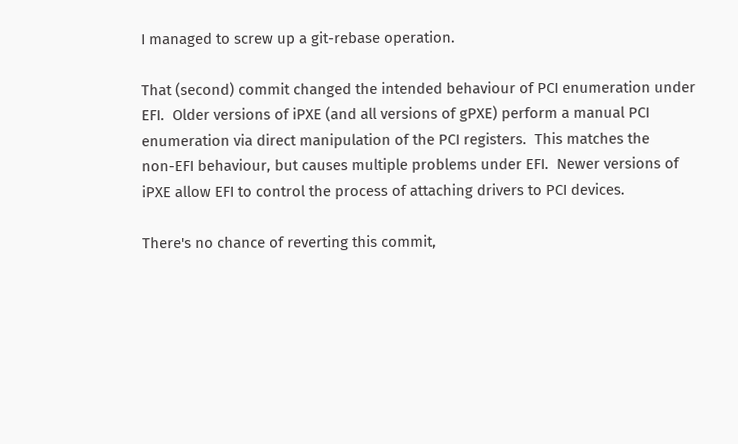I managed to screw up a git-rebase operation.

That (second) commit changed the intended behaviour of PCI enumeration under
EFI.  Older versions of iPXE (and all versions of gPXE) perform a manual PCI
enumeration via direct manipulation of the PCI registers.  This matches the
non-EFI behaviour, but causes multiple problems under EFI.  Newer versions of
iPXE allow EFI to control the process of attaching drivers to PCI devices.

There's no chance of reverting this commit,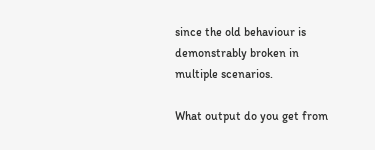since the old behaviour is
demonstrably broken in multiple scenarios.

What output do you get from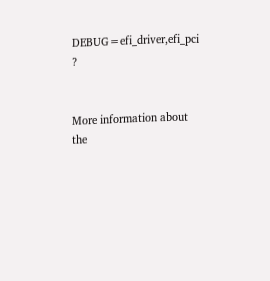DEBUG=efi_driver,efi_pci ?


More information about the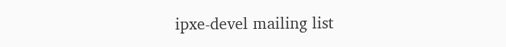ipxe-devel mailing list